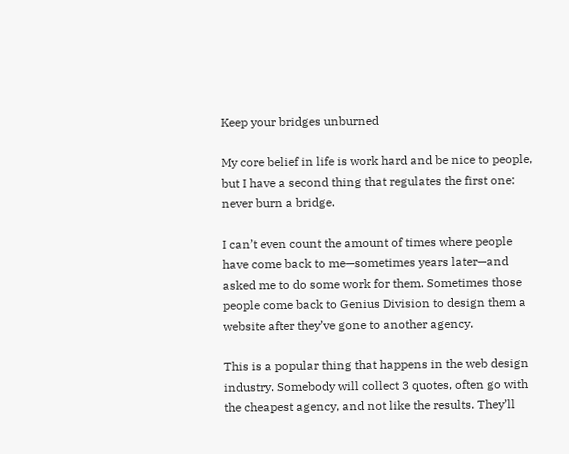Keep your bridges unburned

My core belief in life is work hard and be nice to people, but I have a second thing that regulates the first one: never burn a bridge.

I can’t even count the amount of times where people have come back to me—sometimes years later—and asked me to do some work for them. Sometimes those people come back to Genius Division to design them a website after they’ve gone to another agency.

This is a popular thing that happens in the web design industry. Somebody will collect 3 quotes, often go with the cheapest agency, and not like the results. They’ll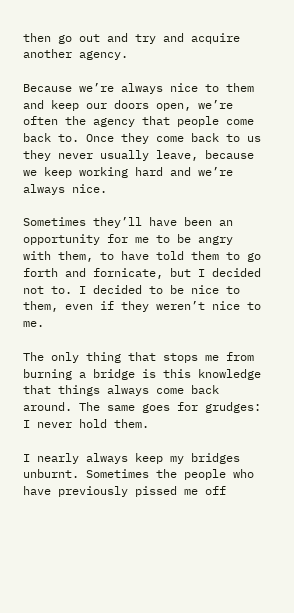then go out and try and acquire another agency.

Because we’re always nice to them and keep our doors open, we’re often the agency that people come back to. Once they come back to us they never usually leave, because we keep working hard and we’re always nice.

Sometimes they’ll have been an opportunity for me to be angry with them, to have told them to go forth and fornicate, but I decided not to. I decided to be nice to them, even if they weren’t nice to me.

The only thing that stops me from burning a bridge is this knowledge that things always come back around. The same goes for grudges: I never hold them.

I nearly always keep my bridges unburnt. Sometimes the people who have previously pissed me off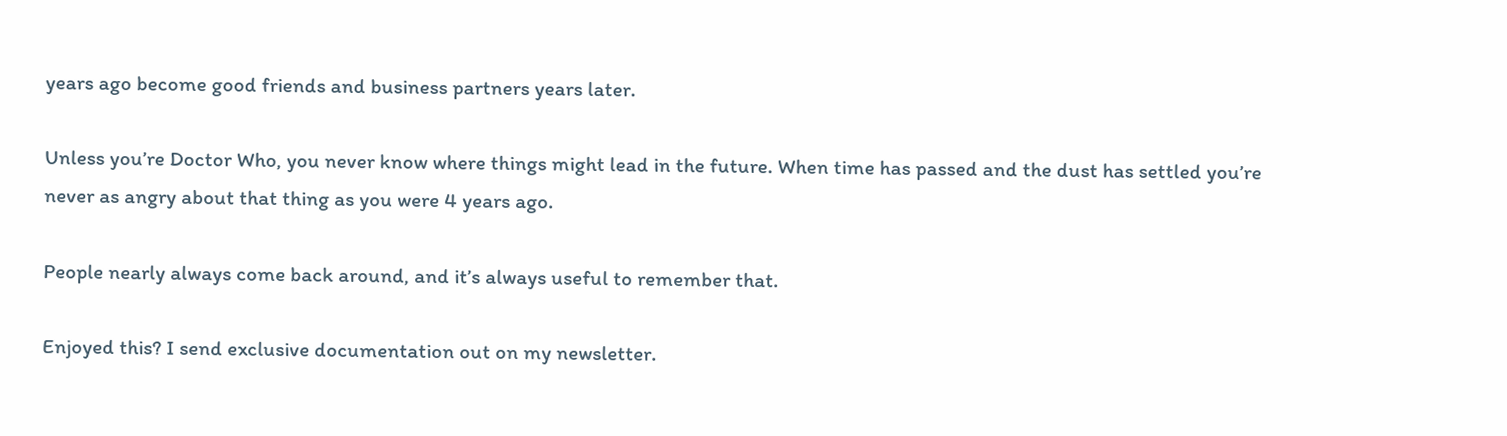years ago become good friends and business partners years later.

Unless you’re Doctor Who, you never know where things might lead in the future. When time has passed and the dust has settled you’re never as angry about that thing as you were 4 years ago.

People nearly always come back around, and it’s always useful to remember that.

Enjoyed this? I send exclusive documentation out on my newsletter.